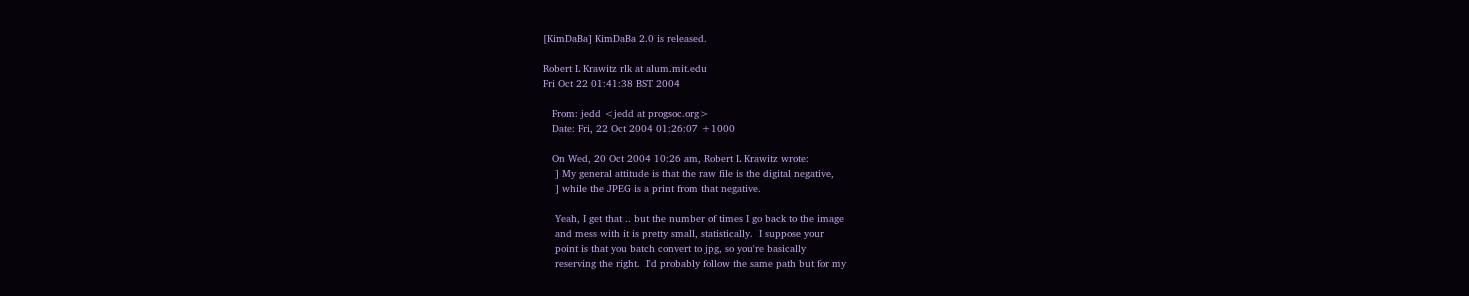[KimDaBa] KimDaBa 2.0 is released.

Robert L Krawitz rlk at alum.mit.edu
Fri Oct 22 01:41:38 BST 2004

   From: jedd <jedd at progsoc.org>
   Date: Fri, 22 Oct 2004 01:26:07 +1000

   On Wed, 20 Oct 2004 10:26 am, Robert L Krawitz wrote:
    ] My general attitude is that the raw file is the digital negative,
    ] while the JPEG is a print from that negative.

    Yeah, I get that .. but the number of times I go back to the image
    and mess with it is pretty small, statistically.  I suppose your
    point is that you batch convert to jpg, so you're basically
    reserving the right.  I'd probably follow the same path but for my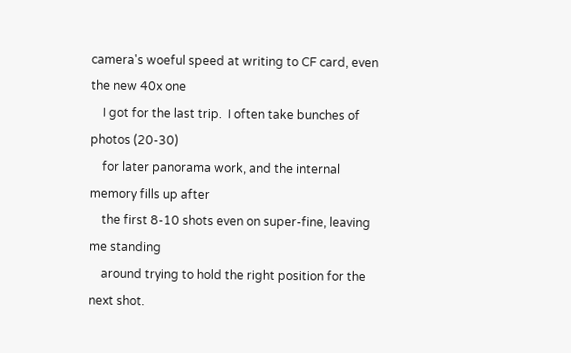camera's woeful speed at writing to CF card, even the new 40x one
    I got for the last trip.  I often take bunches of photos (20-30)
    for later panorama work, and the internal memory fills up after
    the first 8-10 shots even on super-fine, leaving me standing
    around trying to hold the right position for the next shot.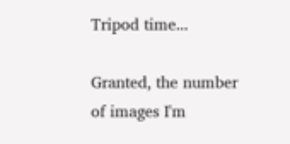Tripod time...

Granted, the number of images I'm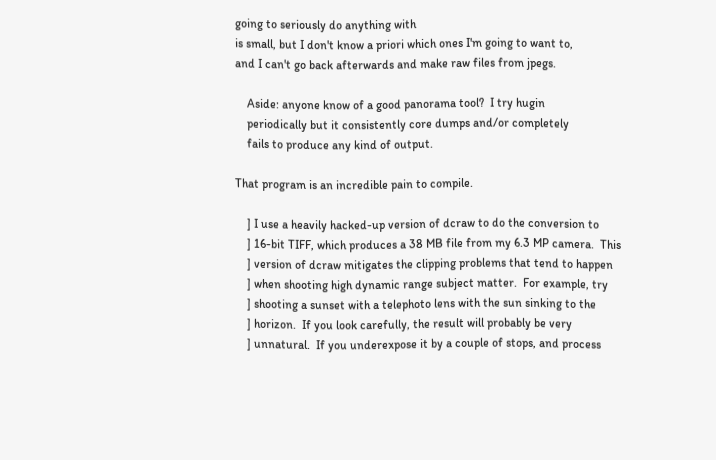going to seriously do anything with
is small, but I don't know a priori which ones I'm going to want to,
and I can't go back afterwards and make raw files from jpegs.

    Aside: anyone know of a good panorama tool?  I try hugin
    periodically but it consistently core dumps and/or completely
    fails to produce any kind of output.

That program is an incredible pain to compile.

    ] I use a heavily hacked-up version of dcraw to do the conversion to
    ] 16-bit TIFF, which produces a 38 MB file from my 6.3 MP camera.  This
    ] version of dcraw mitigates the clipping problems that tend to happen
    ] when shooting high dynamic range subject matter.  For example, try
    ] shooting a sunset with a telephoto lens with the sun sinking to the
    ] horizon.  If you look carefully, the result will probably be very
    ] unnatural.  If you underexpose it by a couple of stops, and process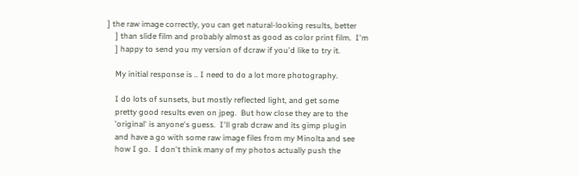] the raw image correctly, you can get natural-looking results, better
    ] than slide film and probably almost as good as color print film.  I'm
    ] happy to send you my version of dcraw if you'd like to try it.

    My initial response is .. I need to do a lot more photography.

    I do lots of sunsets, but mostly reflected light, and get some
    pretty good results even on jpeg.  But how close they are to the
    'original' is anyone's guess.  I'll grab dcraw and its gimp plugin
    and have a go with some raw image files from my Minolta and see
    how I go.  I don't think many of my photos actually push the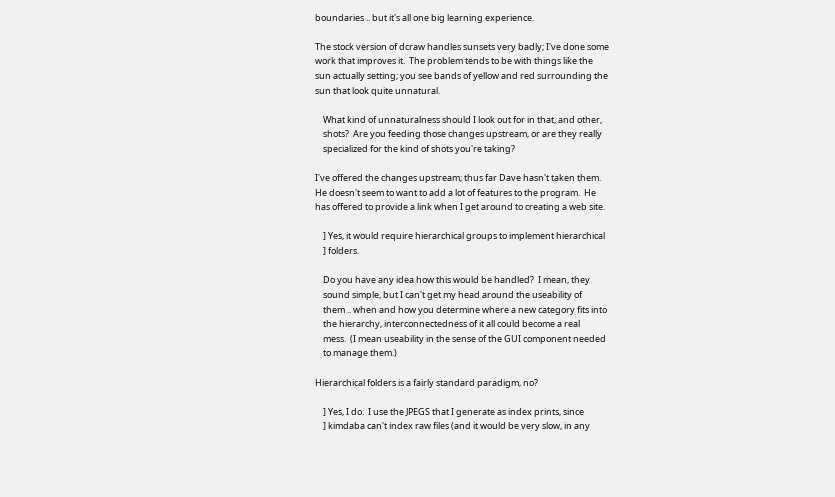boundaries .. but it's all one big learning experience.

The stock version of dcraw handles sunsets very badly; I've done some
work that improves it.  The problem tends to be with things like the
sun actually setting; you see bands of yellow and red surrounding the
sun that look quite unnatural.

    What kind of unnaturalness should I look out for in that, and other,
    shots?  Are you feeding those changes upstream, or are they really
    specialized for the kind of shots you're taking?

I've offered the changes upstream; thus far Dave hasn't taken them.
He doesn't seem to want to add a lot of features to the program.  He
has offered to provide a link when I get around to creating a web site.

    ] Yes, it would require hierarchical groups to implement hierarchical
    ] folders.

    Do you have any idea how this would be handled?  I mean, they
    sound simple, but I can't get my head around the useability of
    them .. when and how you determine where a new category fits into
    the hierarchy, interconnectedness of it all could become a real
    mess.  (I mean useability in the sense of the GUI component needed
    to manage them.)

Hierarchical folders is a fairly standard paradigm, no?

    ] Yes, I do.  I use the JPEGS that I generate as index prints, since
    ] kimdaba can't index raw files (and it would be very slow, in any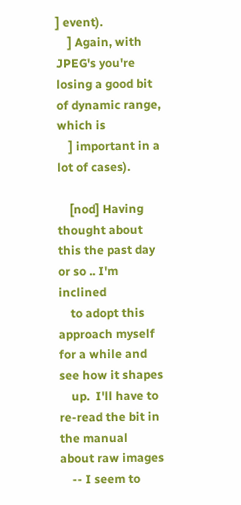] event).
    ] Again, with JPEG's you're losing a good bit of dynamic range, which is
    ] important in a lot of cases).

    [nod] Having thought about this the past day or so .. I'm inclined
    to adopt this approach myself for a while and see how it shapes
    up.  I'll have to re-read the bit in the manual about raw images
    -- I seem to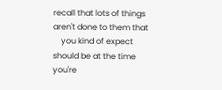recall that lots of things aren't done to them that
    you kind of expect should be at the time you're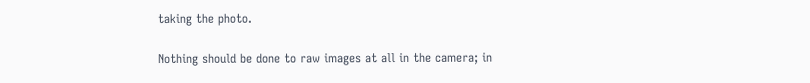taking the photo.

Nothing should be done to raw images at all in the camera; in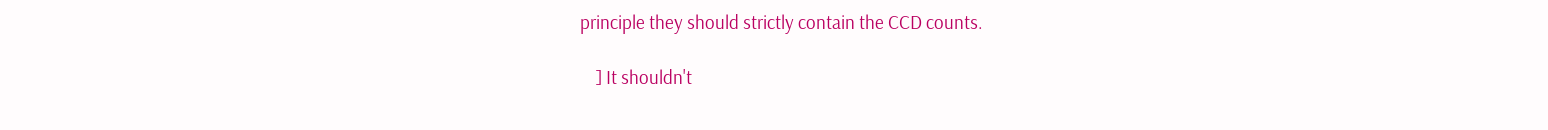principle they should strictly contain the CCD counts.

    ] It shouldn't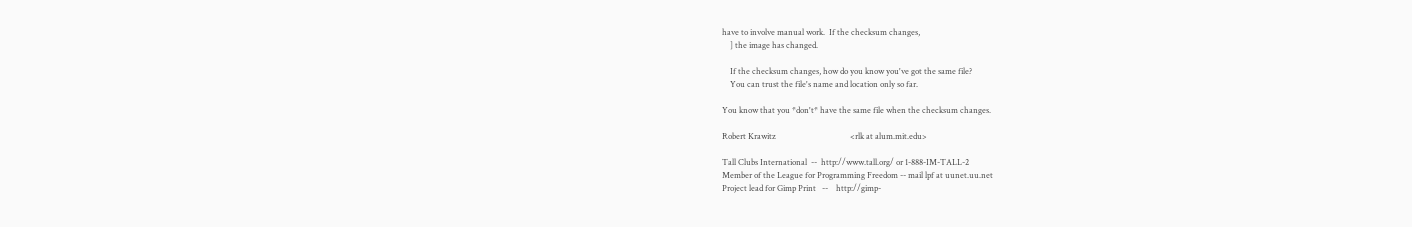have to involve manual work.  If the checksum changes,
    ] the image has changed.

    If the checksum changes, how do you know you've got the same file?
    You can trust the file's name and location only so far.

You know that you *don't* have the same file when the checksum changes.

Robert Krawitz                                     <rlk at alum.mit.edu>

Tall Clubs International  --  http://www.tall.org/ or 1-888-IM-TALL-2
Member of the League for Programming Freedom -- mail lpf at uunet.uu.net
Project lead for Gimp Print   --    http://gimp-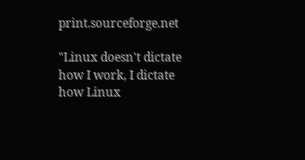print.sourceforge.net

"Linux doesn't dictate how I work, I dictate how Linux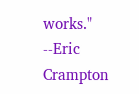works."
--Eric Crampton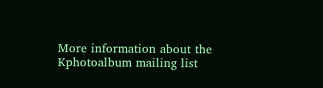More information about the Kphotoalbum mailing list